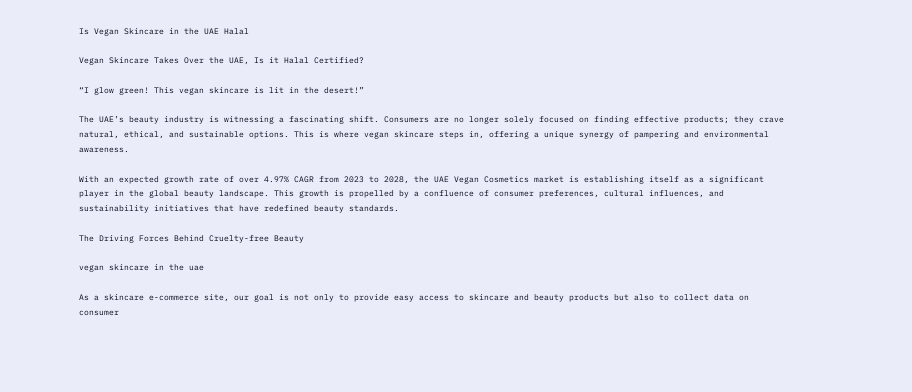Is Vegan Skincare in the UAE Halal

Vegan Skincare Takes Over the UAE, Is it Halal Certified?

“I glow green! This vegan skincare is lit in the desert!”

The UAE’s beauty industry is witnessing a fascinating shift. Consumers are no longer solely focused on finding effective products; they crave natural, ethical, and sustainable options. This is where vegan skincare steps in, offering a unique synergy of pampering and environmental awareness.

With an expected growth rate of over 4.97% CAGR from 2023 to 2028, the UAE Vegan Cosmetics market is establishing itself as a significant player in the global beauty landscape. This growth is propelled by a confluence of consumer preferences, cultural influences, and sustainability initiatives that have redefined beauty standards.

The Driving Forces Behind Cruelty-free Beauty

vegan skincare in the uae

As a skincare e-commerce site, our goal is not only to provide easy access to skincare and beauty products but also to collect data on consumer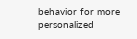behavior for more personalized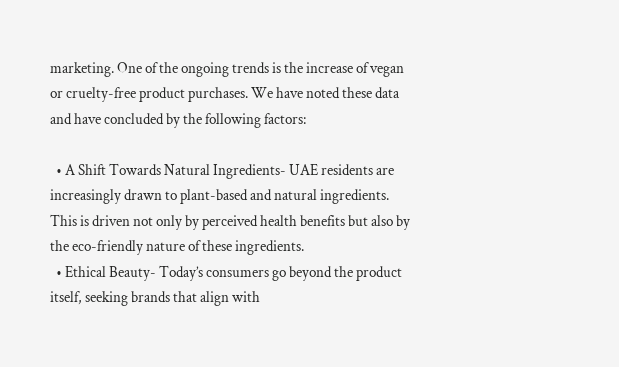marketing. One of the ongoing trends is the increase of vegan or cruelty-free product purchases. We have noted these data and have concluded by the following factors:

  • A Shift Towards Natural Ingredients- UAE residents are increasingly drawn to plant-based and natural ingredients. This is driven not only by perceived health benefits but also by the eco-friendly nature of these ingredients.
  • Ethical Beauty- Today’s consumers go beyond the product itself, seeking brands that align with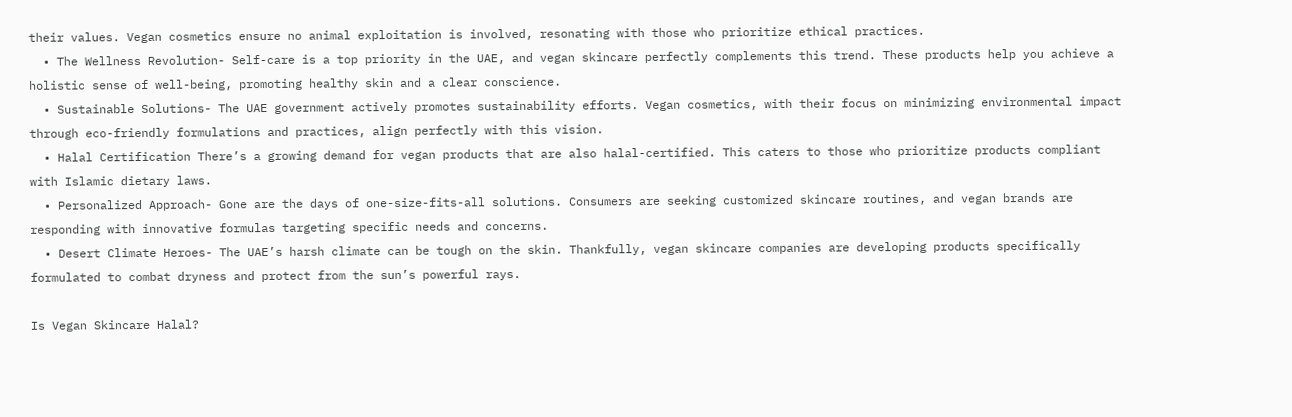their values. Vegan cosmetics ensure no animal exploitation is involved, resonating with those who prioritize ethical practices.
  • The Wellness Revolution- Self-care is a top priority in the UAE, and vegan skincare perfectly complements this trend. These products help you achieve a holistic sense of well-being, promoting healthy skin and a clear conscience.
  • Sustainable Solutions- The UAE government actively promotes sustainability efforts. Vegan cosmetics, with their focus on minimizing environmental impact through eco-friendly formulations and practices, align perfectly with this vision.
  • Halal Certification There’s a growing demand for vegan products that are also halal-certified. This caters to those who prioritize products compliant with Islamic dietary laws.
  • Personalized Approach- Gone are the days of one-size-fits-all solutions. Consumers are seeking customized skincare routines, and vegan brands are responding with innovative formulas targeting specific needs and concerns.
  • Desert Climate Heroes- The UAE’s harsh climate can be tough on the skin. Thankfully, vegan skincare companies are developing products specifically formulated to combat dryness and protect from the sun’s powerful rays.

Is Vegan Skincare Halal?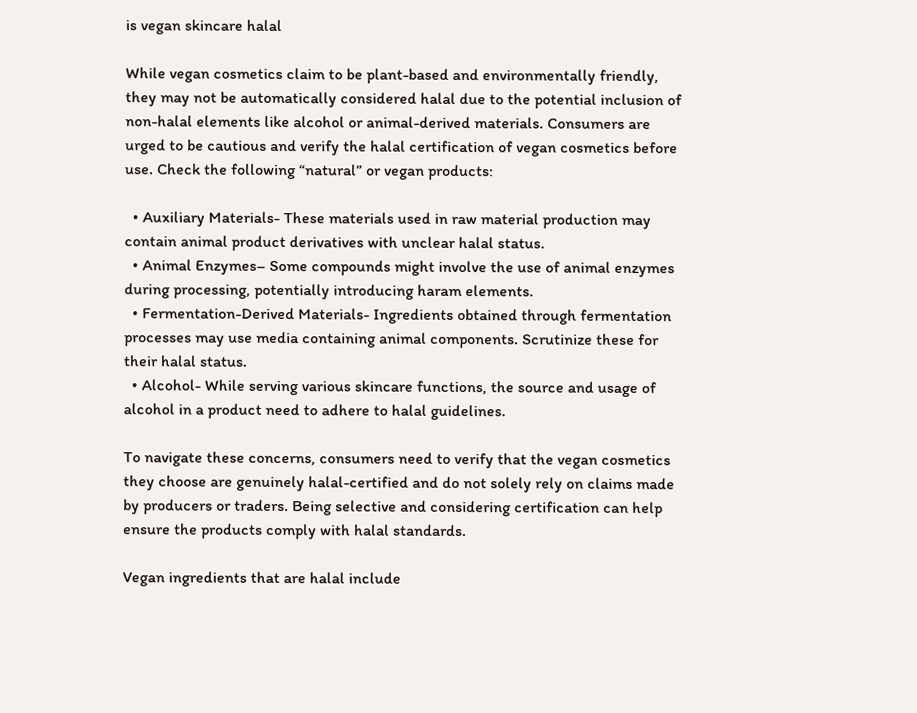is vegan skincare halal

While vegan cosmetics claim to be plant-based and environmentally friendly, they may not be automatically considered halal due to the potential inclusion of non-halal elements like alcohol or animal-derived materials. Consumers are urged to be cautious and verify the halal certification of vegan cosmetics before use. Check the following “natural” or vegan products:

  • Auxiliary Materials- These materials used in raw material production may contain animal product derivatives with unclear halal status.
  • Animal Enzymes– Some compounds might involve the use of animal enzymes during processing, potentially introducing haram elements.
  • Fermentation-Derived Materials- Ingredients obtained through fermentation processes may use media containing animal components. Scrutinize these for their halal status.
  • Alcohol- While serving various skincare functions, the source and usage of alcohol in a product need to adhere to halal guidelines.

To navigate these concerns, consumers need to verify that the vegan cosmetics they choose are genuinely halal-certified and do not solely rely on claims made by producers or traders. Being selective and considering certification can help ensure the products comply with halal standards.

Vegan ingredients that are halal include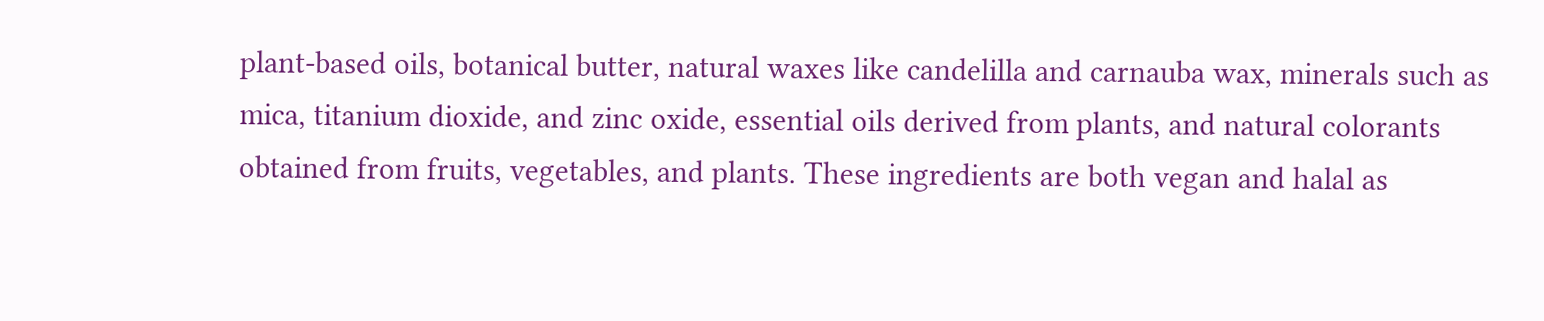plant-based oils, botanical butter, natural waxes like candelilla and carnauba wax, minerals such as mica, titanium dioxide, and zinc oxide, essential oils derived from plants, and natural colorants obtained from fruits, vegetables, and plants. These ingredients are both vegan and halal as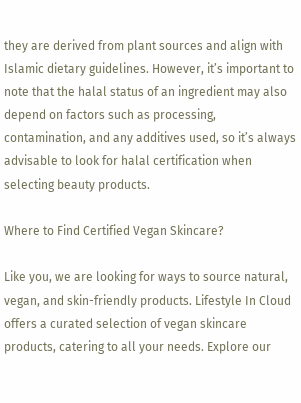they are derived from plant sources and align with Islamic dietary guidelines. However, it’s important to note that the halal status of an ingredient may also depend on factors such as processing, contamination, and any additives used, so it’s always advisable to look for halal certification when selecting beauty products.

Where to Find Certified Vegan Skincare?

Like you, we are looking for ways to source natural, vegan, and skin-friendly products. Lifestyle In Cloud offers a curated selection of vegan skincare products, catering to all your needs. Explore our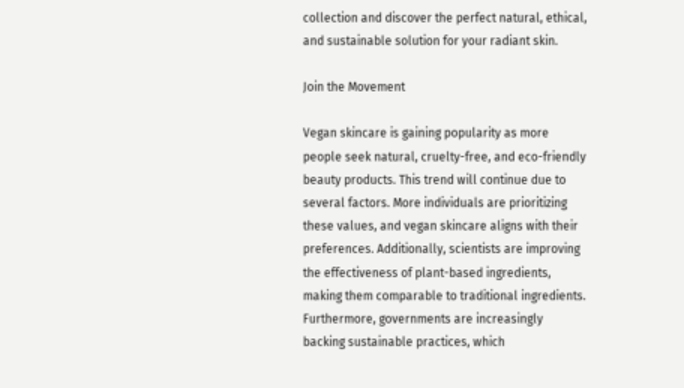collection and discover the perfect natural, ethical, and sustainable solution for your radiant skin.

Join the Movement

Vegan skincare is gaining popularity as more people seek natural, cruelty-free, and eco-friendly beauty products. This trend will continue due to several factors. More individuals are prioritizing these values, and vegan skincare aligns with their preferences. Additionally, scientists are improving the effectiveness of plant-based ingredients, making them comparable to traditional ingredients. Furthermore, governments are increasingly backing sustainable practices, which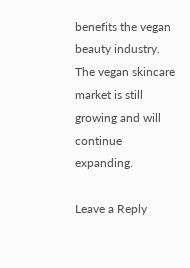benefits the vegan beauty industry. The vegan skincare market is still growing and will continue expanding.

Leave a Reply